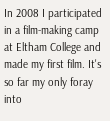In 2008 I participated in a film-making camp at Eltham College and made my first film. It's so far my only foray into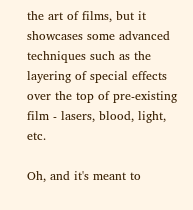the art of films, but it showcases some advanced techniques such as the layering of special effects over the top of pre-existing film - lasers, blood, light, etc.

Oh, and it's meant to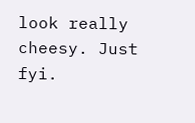look really cheesy. Just fyi.